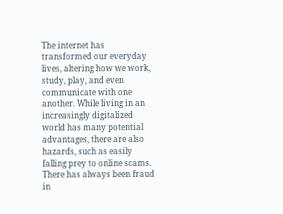The internet has transformed our everyday lives, altering how we work, study, play, and even communicate with one another. While living in an increasingly digitalized world has many potential advantages, there are also hazards, such as easily falling prey to online scams.
There has always been fraud in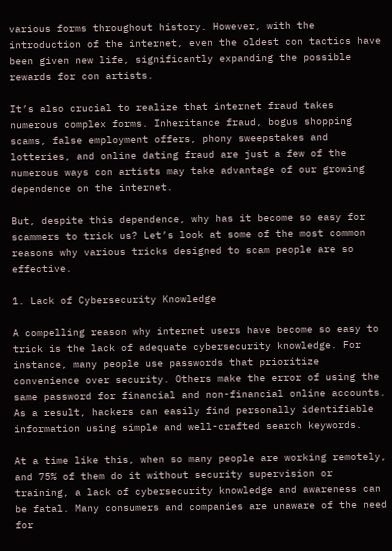various forms throughout history. However, with the introduction of the internet, even the oldest con tactics have been given new life, significantly expanding the possible rewards for con artists.

It’s also crucial to realize that internet fraud takes numerous complex forms. Inheritance fraud, bogus shopping scams, false employment offers, phony sweepstakes and lotteries, and online dating fraud are just a few of the numerous ways con artists may take advantage of our growing dependence on the internet.

But, despite this dependence, why has it become so easy for scammers to trick us? Let’s look at some of the most common reasons why various tricks designed to scam people are so effective.

1. Lack of Cybersecurity Knowledge

A compelling reason why internet users have become so easy to trick is the lack of adequate cybersecurity knowledge. For instance, many people use passwords that prioritize convenience over security. Others make the error of using the same password for financial and non-financial online accounts. As a result, hackers can easily find personally identifiable information using simple and well-crafted search keywords.

At a time like this, when so many people are working remotely, and 75% of them do it without security supervision or training, a lack of cybersecurity knowledge and awareness can be fatal. Many consumers and companies are unaware of the need for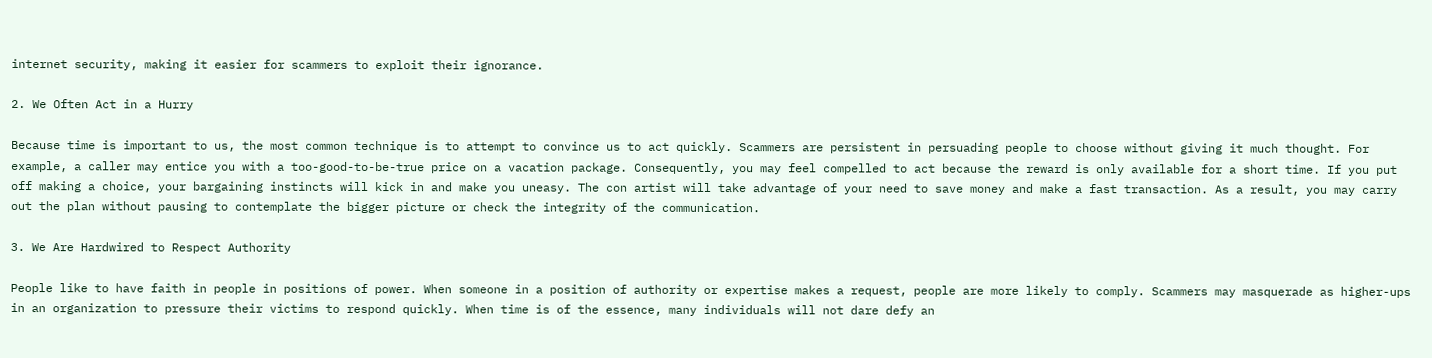internet security, making it easier for scammers to exploit their ignorance.

2. We Often Act in a Hurry

Because time is important to us, the most common technique is to attempt to convince us to act quickly. Scammers are persistent in persuading people to choose without giving it much thought. For example, a caller may entice you with a too-good-to-be-true price on a vacation package. Consequently, you may feel compelled to act because the reward is only available for a short time. If you put off making a choice, your bargaining instincts will kick in and make you uneasy. The con artist will take advantage of your need to save money and make a fast transaction. As a result, you may carry out the plan without pausing to contemplate the bigger picture or check the integrity of the communication.

3. We Are Hardwired to Respect Authority

People like to have faith in people in positions of power. When someone in a position of authority or expertise makes a request, people are more likely to comply. Scammers may masquerade as higher-ups in an organization to pressure their victims to respond quickly. When time is of the essence, many individuals will not dare defy an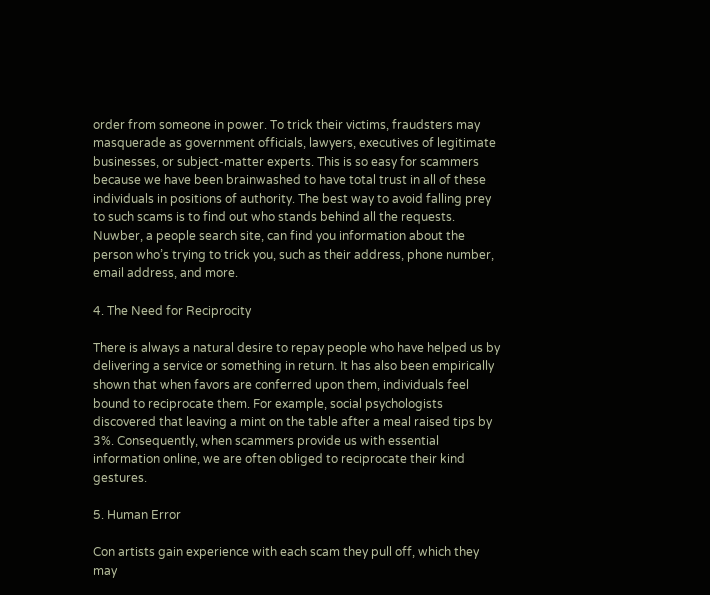order from someone in power. To trick their victims, fraudsters may masquerade as government officials, lawyers, executives of legitimate businesses, or subject-matter experts. This is so easy for scammers because we have been brainwashed to have total trust in all of these individuals in positions of authority. The best way to avoid falling prey to such scams is to find out who stands behind all the requests. Nuwber, a people search site, can find you information about the person who’s trying to trick you, such as their address, phone number, email address, and more.

4. The Need for Reciprocity

There is always a natural desire to repay people who have helped us by delivering a service or something in return. It has also been empirically shown that when favors are conferred upon them, individuals feel bound to reciprocate them. For example, social psychologists discovered that leaving a mint on the table after a meal raised tips by 3%. Consequently, when scammers provide us with essential information online, we are often obliged to reciprocate their kind gestures.

5. Human Error

Con artists gain experience with each scam they pull off, which they may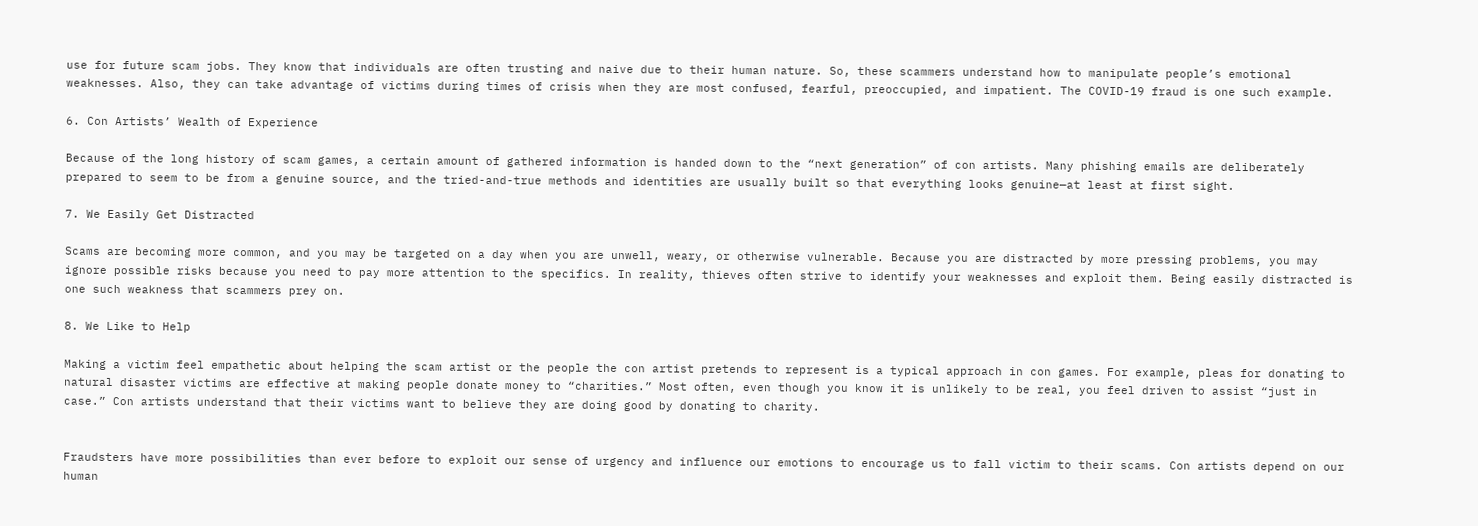use for future scam jobs. They know that individuals are often trusting and naive due to their human nature. So, these scammers understand how to manipulate people’s emotional weaknesses. Also, they can take advantage of victims during times of crisis when they are most confused, fearful, preoccupied, and impatient. The COVID-19 fraud is one such example.

6. Con Artists’ Wealth of Experience

Because of the long history of scam games, a certain amount of gathered information is handed down to the “next generation” of con artists. Many phishing emails are deliberately prepared to seem to be from a genuine source, and the tried-and-true methods and identities are usually built so that everything looks genuine—at least at first sight.

7. We Easily Get Distracted

Scams are becoming more common, and you may be targeted on a day when you are unwell, weary, or otherwise vulnerable. Because you are distracted by more pressing problems, you may ignore possible risks because you need to pay more attention to the specifics. In reality, thieves often strive to identify your weaknesses and exploit them. Being easily distracted is one such weakness that scammers prey on.

8. We Like to Help

Making a victim feel empathetic about helping the scam artist or the people the con artist pretends to represent is a typical approach in con games. For example, pleas for donating to natural disaster victims are effective at making people donate money to “charities.” Most often, even though you know it is unlikely to be real, you feel driven to assist “just in case.” Con artists understand that their victims want to believe they are doing good by donating to charity.


Fraudsters have more possibilities than ever before to exploit our sense of urgency and influence our emotions to encourage us to fall victim to their scams. Con artists depend on our human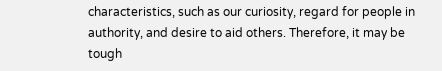characteristics, such as our curiosity, regard for people in authority, and desire to aid others. Therefore, it may be tough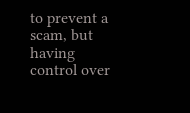to prevent a scam, but having control over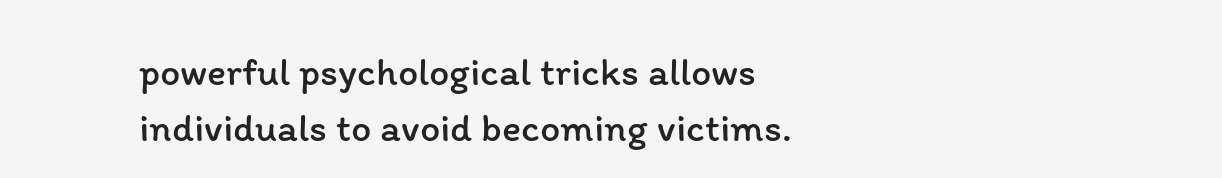powerful psychological tricks allows individuals to avoid becoming victims.